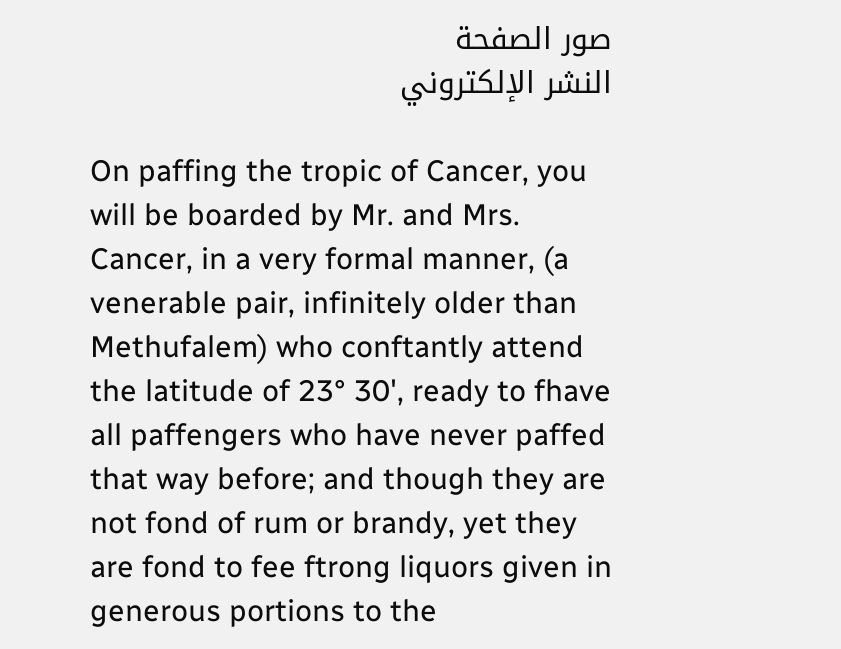صور الصفحة
النشر الإلكتروني

On paffing the tropic of Cancer, you will be boarded by Mr. and Mrs. Cancer, in a very formal manner, (a venerable pair, infinitely older than Methufalem) who conftantly attend the latitude of 23° 30', ready to fhave all paffengers who have never paffed that way before; and though they are not fond of rum or brandy, yet they are fond to fee ftrong liquors given in generous portions to the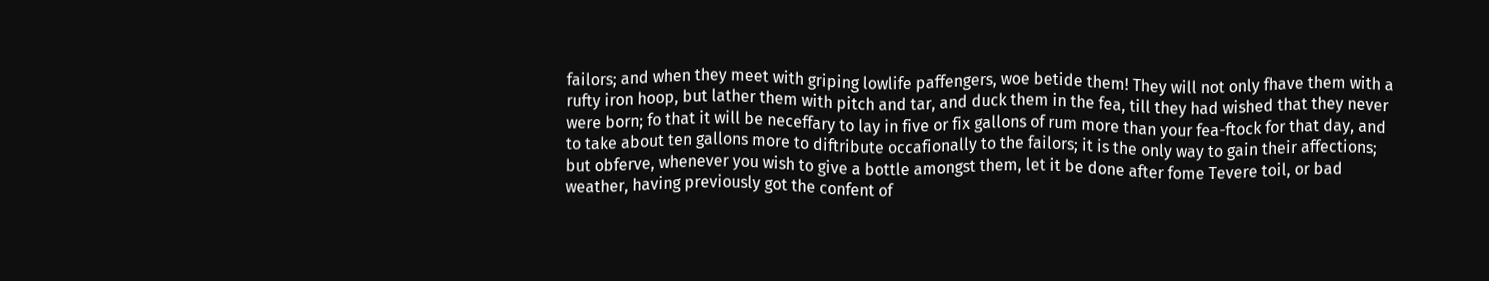failors; and when they meet with griping lowlife paffengers, woe betide them! They will not only fhave them with a rufty iron hoop, but lather them with pitch and tar, and duck them in the fea, till they had wished that they never were born; fo that it will be neceffary to lay in five or fix gallons of rum more than your fea-ftock for that day, and to take about ten gallons more to diftribute occafionally to the failors; it is the only way to gain their affections; but obferve, whenever you wish to give a bottle amongst them, let it be done after fome Tevere toil, or bad weather, having previously got the confent of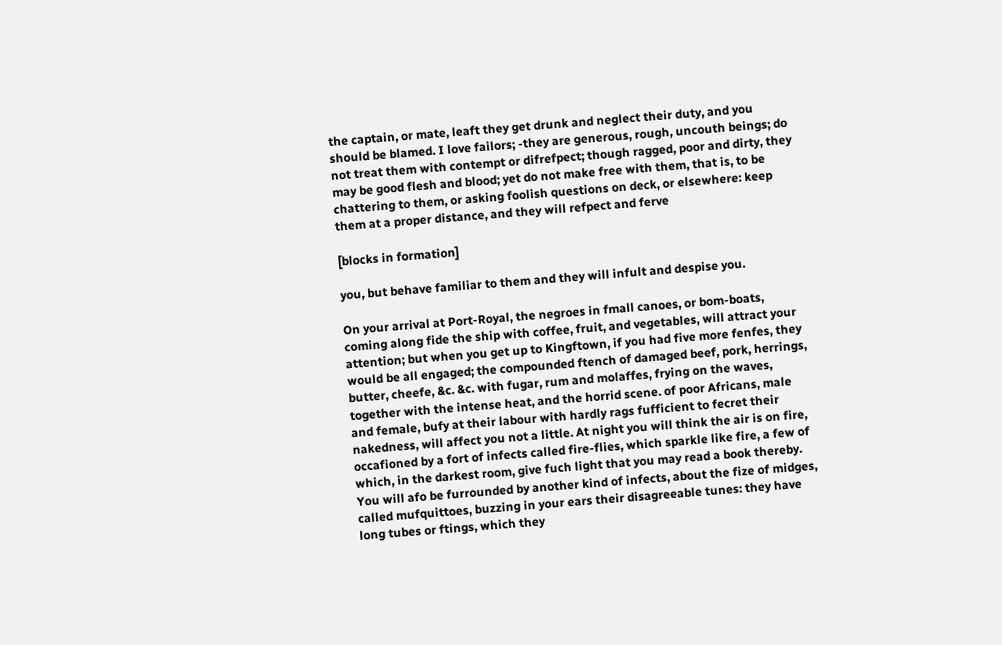the captain, or mate, leaft they get drunk and neglect their duty, and you should be blamed. I love failors; -they are generous, rough, uncouth beings; do not treat them with contempt or difrefpect; though ragged, poor and dirty, they may be good flesh and blood; yet do not make free with them, that is, to be chattering to them, or asking foolish questions on deck, or elsewhere: keep them at a proper distance, and they will refpect and ferve

[blocks in formation]

you, but behave familiar to them and they will infult and despise you.

On your arrival at Port-Royal, the negroes in fmall canoes, or bom-boats, coming along fide the ship with coffee, fruit, and vegetables, will attract your attention; but when you get up to Kingftown, if you had five more fenfes, they would be all engaged; the compounded ftench of damaged beef, pork, herrings, butter, cheefe, &c. &c. with fugar, rum and molaffes, frying on the waves, together with the intense heat, and the horrid scene. of poor Africans, male and female, bufy at their labour with hardly rags fufficient to fecret their nakedness, will affect you not a little. At night you will think the air is on fire, occafioned by a fort of infects called fire-flies, which sparkle like fire, a few of which, in the darkest room, give fuch light that you may read a book thereby. You will afo be furrounded by another kind of infects, about the fize of midges, called mufquittoes, buzzing in your ears their disagreeable tunes: they have long tubes or ftings, which they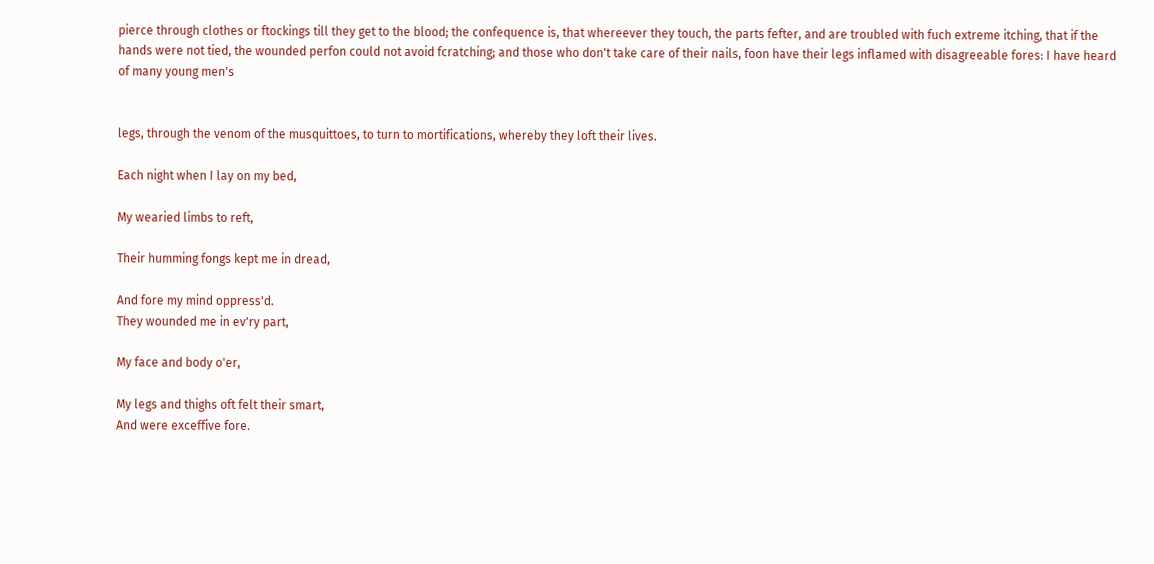pierce through clothes or ftockings till they get to the blood; the confequence is, that whereever they touch, the parts fefter, and are troubled with fuch extreme itching, that if the hands were not tied, the wounded perfon could not avoid fcratching; and those who don't take care of their nails, foon have their legs inflamed with disagreeable fores: I have heard of many young men's


legs, through the venom of the musquittoes, to turn to mortifications, whereby they loft their lives.

Each night when I lay on my bed,

My wearied limbs to reft,

Their humming fongs kept me in dread,

And fore my mind oppress'd.
They wounded me in ev'ry part,

My face and body o'er,

My legs and thighs oft felt their smart,
And were exceffive fore.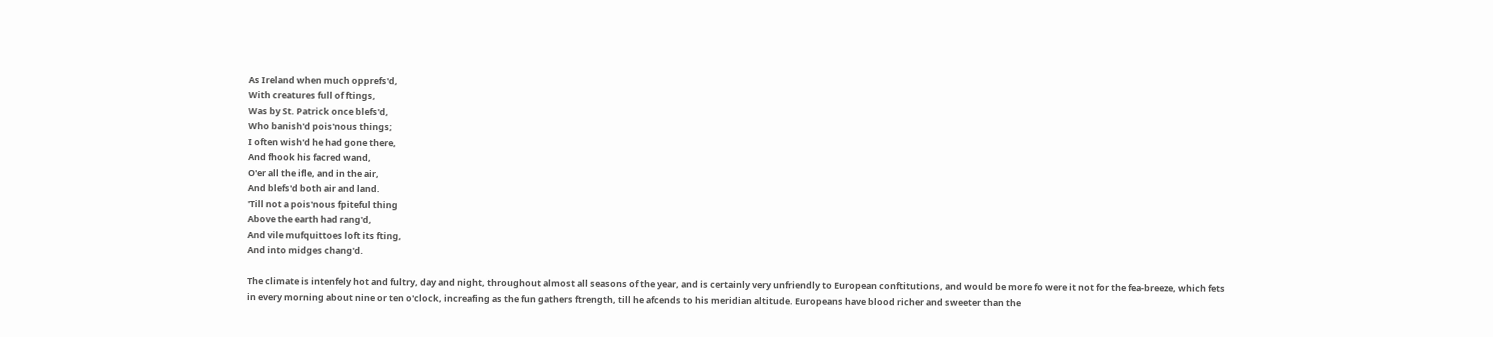As Ireland when much opprefs'd,
With creatures full of ftings,
Was by St. Patrick once blefs'd,
Who banish'd pois'nous things;
I often wish'd he had gone there,
And fhook his facred wand,
O'er all the ifle, and in the air,
And blefs'd both air and land.
'Till not a pois'nous fpiteful thing
Above the earth had rang'd,
And vile mufquittoes loft its fting,
And into midges chang'd.

The climate is intenfely hot and fultry, day and night, throughout almost all seasons of the year, and is certainly very unfriendly to European conftitutions, and would be more fo were it not for the fea-breeze, which fets in every morning about nine or ten o'clock, increafing as the fun gathers ftrength, till he afcends to his meridian altitude. Europeans have blood richer and sweeter than the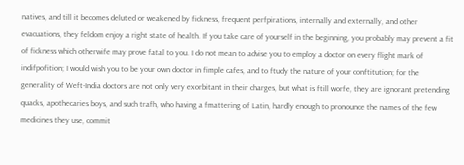natives, and till it becomes deluted or weakened by fickness, frequent perfpirations, internally and externally, and other evacuations, they feldom enjoy a right state of health. If you take care of yourself in the beginning, you probably may prevent a fit of fickness which otherwife may prove fatal to you. I do not mean to advise you to employ a doctor on every flight mark of indifpofition; I would wish you to be your own doctor in fimple cafes, and to ftudy the nature of your conftitution; for the generality of Weft-India doctors are not only very exorbitant in their charges, but what is ftill worfe, they are ignorant pretending quacks, apothecaries boys, and such trafh, who having a fmattering of Latin, hardly enough to pronounce the names of the few medicines they use, commit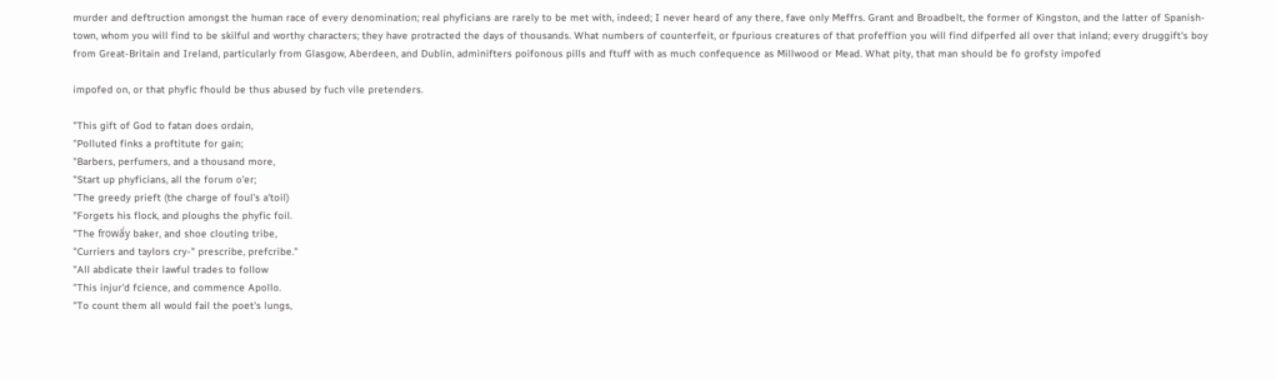murder and deftruction amongst the human race of every denomination; real phyficians are rarely to be met with, indeed; I never heard of any there, fave only Meffrs. Grant and Broadbelt, the former of Kingston, and the latter of Spanish-town, whom you will find to be skilful and worthy characters; they have protracted the days of thousands. What numbers of counterfeit, or fpurious creatures of that profeffion you will find difperfed all over that inland; every druggift's boy from Great-Britain and Ireland, particularly from Glasgow, Aberdeen, and Dublin, adminifters poifonous pills and ftuff with as much confequence as Millwood or Mead. What pity, that man should be fo grofsty impofed

impofed on, or that phyfic fhould be thus abused by fuch vile pretenders.

"This gift of God to fatan does ordain,
"Polluted finks a proftitute for gain;
"Barbers, perfumers, and a thousand more,
"Start up phyficians, all the forum o'er;
"The greedy prieft (the charge of foul's a'toil)
"Forgets his flock, and ploughs the phyfic foil.
"The frowẩy baker, and shoe clouting tribe,
"Curriers and taylors cry-" prescribe, prefcribe."
"All abdicate their lawful trades to follow
"This injur'd fcience, and commence Apollo.
"To count them all would fail the poet's lungs,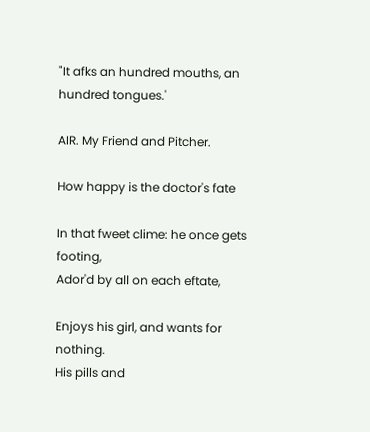"It afks an hundred mouths, an hundred tongues.'

AIR. My Friend and Pitcher.

How happy is the doctor's fate

In that fweet clime: he once gets footing,
Ador'd by all on each eftate,

Enjoys his girl, and wants for nothing.
His pills and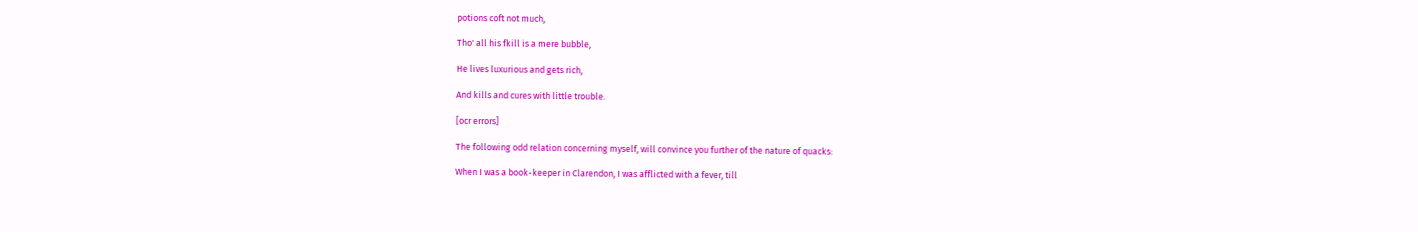potions coft not much,

Tho' all his fkill is a mere bubble,

He lives luxurious and gets rich,

And kills and cures with little trouble.

[ocr errors]

The following odd relation concerning myself, will convince you further of the nature of quacks:

When I was a book-keeper in Clarendon, I was afflicted with a fever, till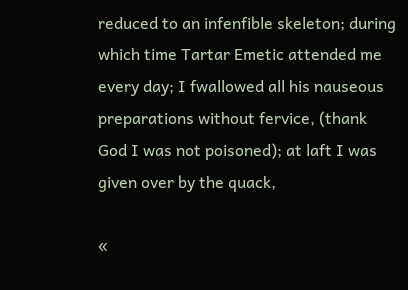reduced to an infenfible skeleton; during which time Tartar Emetic attended me every day; I fwallowed all his nauseous preparations without fervice, (thank God I was not poisoned); at laft I was given over by the quack,

«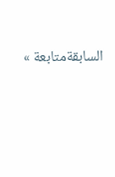السابقةمتابعة »